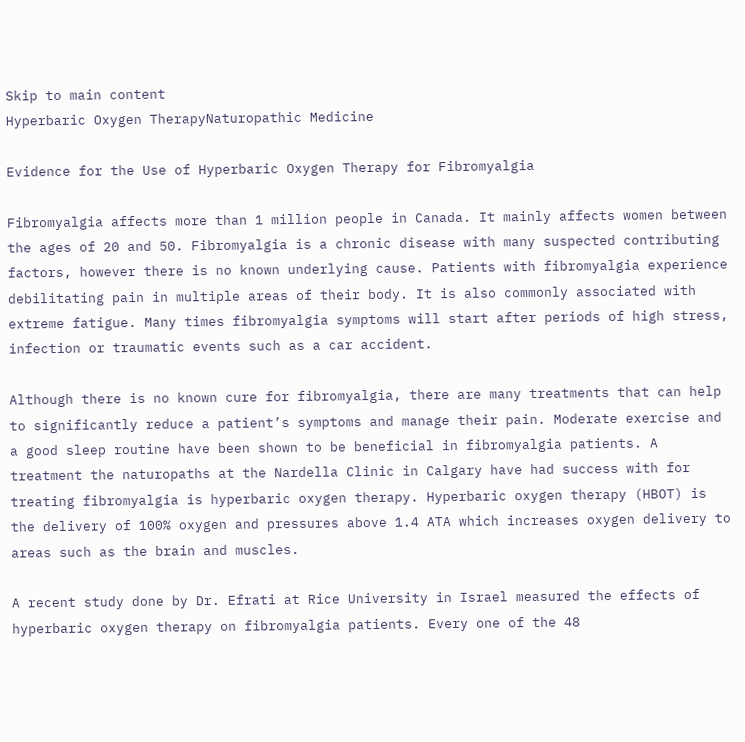Skip to main content
Hyperbaric Oxygen TherapyNaturopathic Medicine

Evidence for the Use of Hyperbaric Oxygen Therapy for Fibromyalgia

Fibromyalgia affects more than 1 million people in Canada. It mainly affects women between the ages of 20 and 50. Fibromyalgia is a chronic disease with many suspected contributing factors, however there is no known underlying cause. Patients with fibromyalgia experience debilitating pain in multiple areas of their body. It is also commonly associated with extreme fatigue. Many times fibromyalgia symptoms will start after periods of high stress, infection or traumatic events such as a car accident.

Although there is no known cure for fibromyalgia, there are many treatments that can help to significantly reduce a patient’s symptoms and manage their pain. Moderate exercise and a good sleep routine have been shown to be beneficial in fibromyalgia patients. A treatment the naturopaths at the Nardella Clinic in Calgary have had success with for treating fibromyalgia is hyperbaric oxygen therapy. Hyperbaric oxygen therapy (HBOT) is the delivery of 100% oxygen and pressures above 1.4 ATA which increases oxygen delivery to areas such as the brain and muscles.

A recent study done by Dr. Efrati at Rice University in Israel measured the effects of hyperbaric oxygen therapy on fibromyalgia patients. Every one of the 48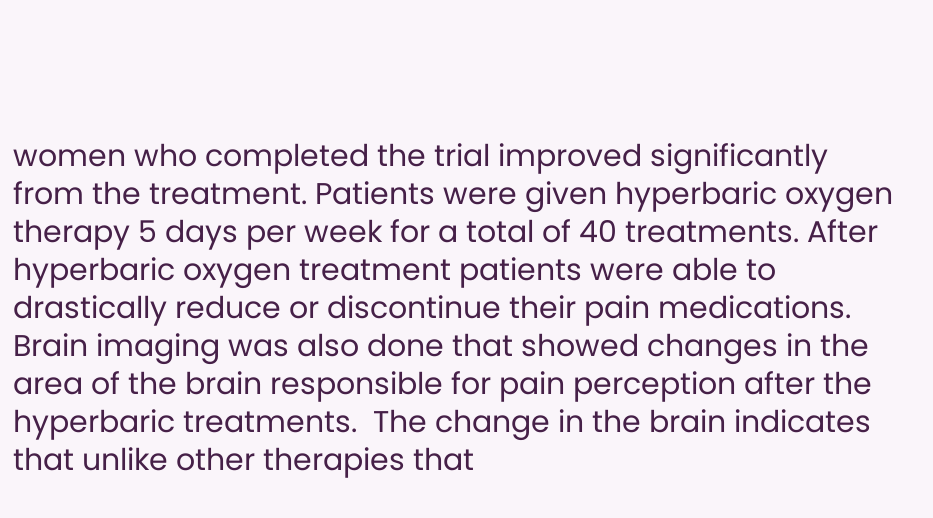women who completed the trial improved significantly from the treatment. Patients were given hyperbaric oxygen therapy 5 days per week for a total of 40 treatments. After hyperbaric oxygen treatment patients were able to drastically reduce or discontinue their pain medications. Brain imaging was also done that showed changes in the area of the brain responsible for pain perception after the hyperbaric treatments.  The change in the brain indicates that unlike other therapies that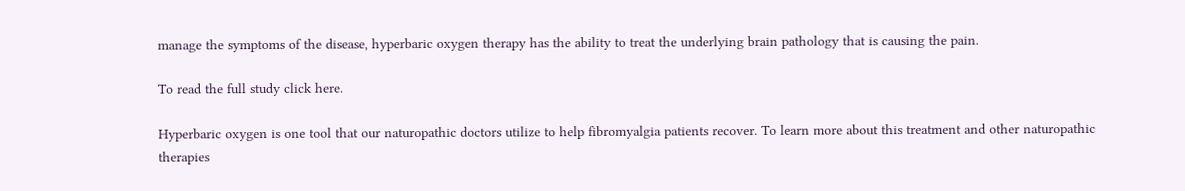manage the symptoms of the disease, hyperbaric oxygen therapy has the ability to treat the underlying brain pathology that is causing the pain.

To read the full study click here.

Hyperbaric oxygen is one tool that our naturopathic doctors utilize to help fibromyalgia patients recover. To learn more about this treatment and other naturopathic therapies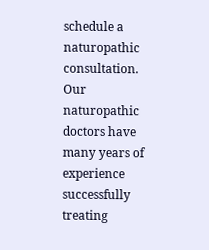schedule a naturopathic consultation. Our naturopathic doctors have many years of experience successfully treating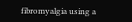fibromyalgia using a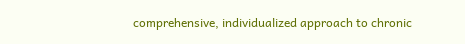comprehensive, individualized approach to chronic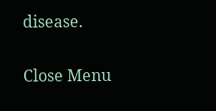disease.

Close Menu